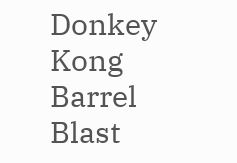Donkey Kong Barrel Blast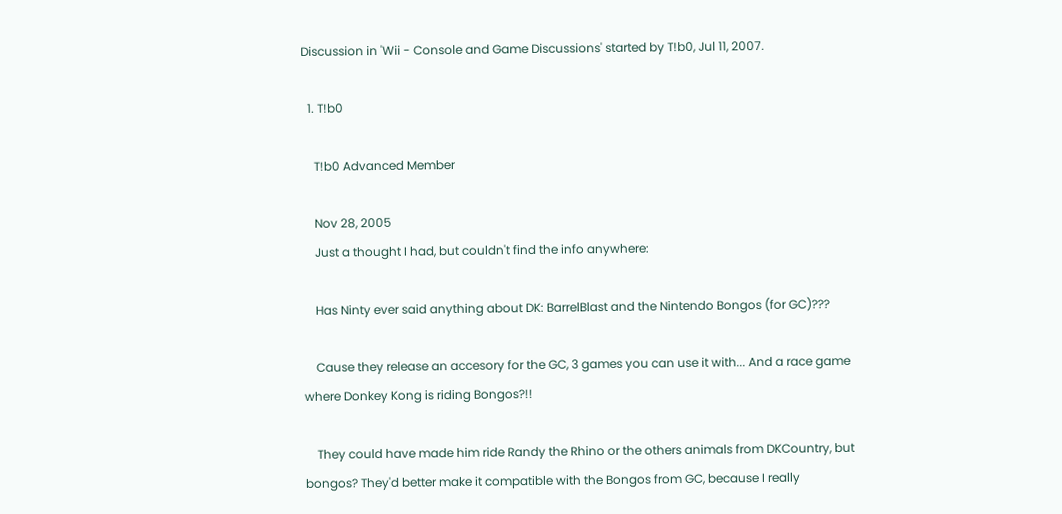Discussion in 'Wii - Console and Game Discussions' started by T!b0, Jul 11, 2007.

  1. T!b0

    T!b0 Advanced Member

    Nov 28, 2005
    Just a thought I had, but couldn't find the info anywhere:

    Has Ninty ever said anything about DK: BarrelBlast and the Nintendo Bongos (for GC)???

    Cause they release an accesory for the GC, 3 games you can use it with... And a race game where Donkey Kong is riding Bongos?!!

    They could have made him ride Randy the Rhino or the others animals from DKCountry, but bongos? They'd better make it compatible with the Bongos from GC, because I really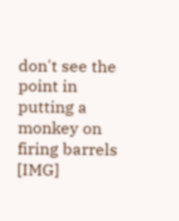don't see the point in putting a monkey on firing barrels [IMG]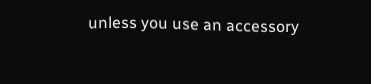unless you use an accessory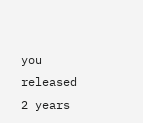you released 2 years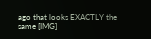ago that looks EXACTLY the same [IMG]